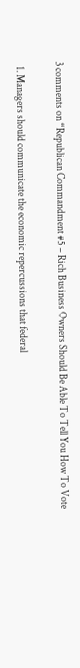3 comments on “Republican Commandment #5 – Rich Business Owners Should Be Able To Tell You How To Vote

  1. Managers should communicate the economic repercussions that federal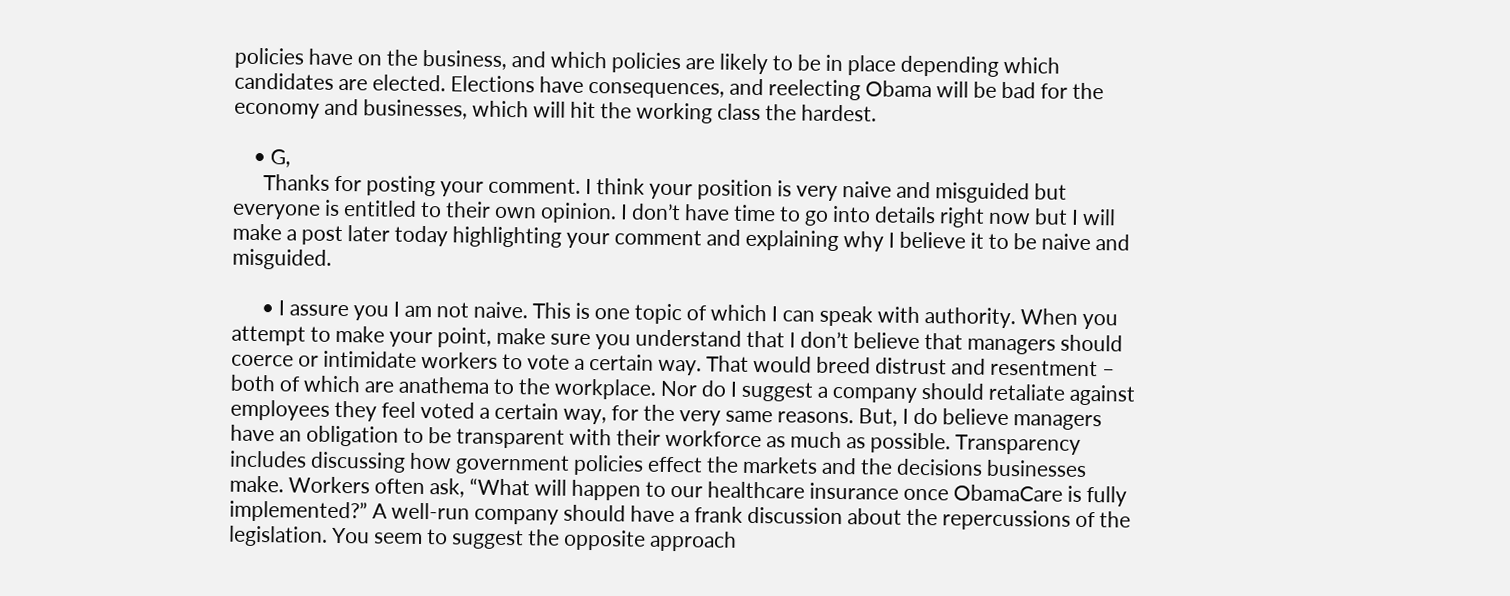policies have on the business, and which policies are likely to be in place depending which candidates are elected. Elections have consequences, and reelecting Obama will be bad for the economy and businesses, which will hit the working class the hardest.

    • G,
      Thanks for posting your comment. I think your position is very naive and misguided but everyone is entitled to their own opinion. I don’t have time to go into details right now but I will make a post later today highlighting your comment and explaining why I believe it to be naive and misguided.

      • I assure you I am not naive. This is one topic of which I can speak with authority. When you attempt to make your point, make sure you understand that I don’t believe that managers should coerce or intimidate workers to vote a certain way. That would breed distrust and resentment – both of which are anathema to the workplace. Nor do I suggest a company should retaliate against employees they feel voted a certain way, for the very same reasons. But, I do believe managers have an obligation to be transparent with their workforce as much as possible. Transparency includes discussing how government policies effect the markets and the decisions businesses make. Workers often ask, “What will happen to our healthcare insurance once ObamaCare is fully implemented?” A well-run company should have a frank discussion about the repercussions of the legislation. You seem to suggest the opposite approach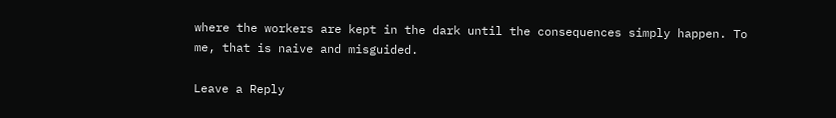where the workers are kept in the dark until the consequences simply happen. To me, that is naive and misguided.

Leave a Reply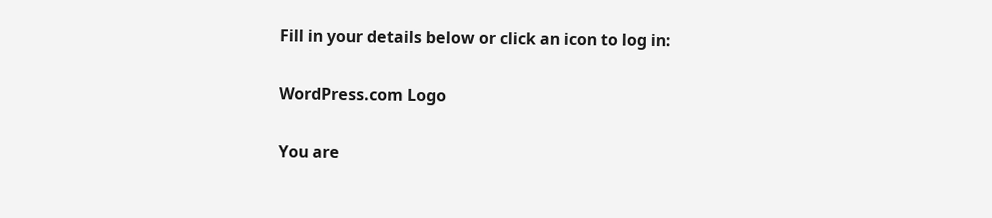Fill in your details below or click an icon to log in:

WordPress.com Logo

You are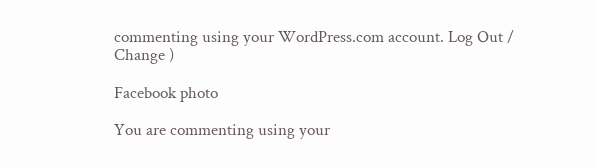commenting using your WordPress.com account. Log Out /  Change )

Facebook photo

You are commenting using your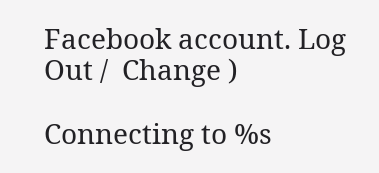Facebook account. Log Out /  Change )

Connecting to %s